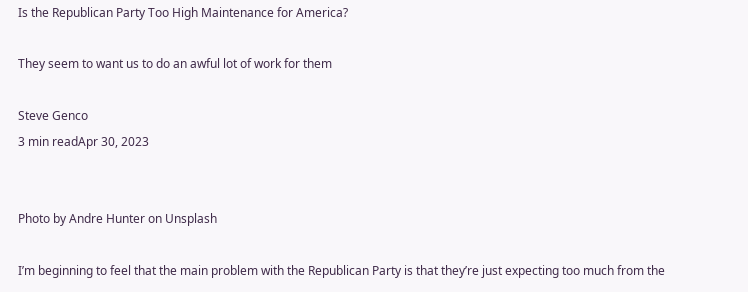Is the Republican Party Too High Maintenance for America?

They seem to want us to do an awful lot of work for them

Steve Genco
3 min readApr 30, 2023


Photo by Andre Hunter on Unsplash

I’m beginning to feel that the main problem with the Republican Party is that they’re just expecting too much from the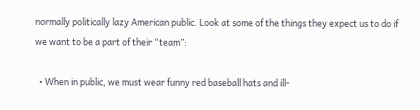normally politically lazy American public. Look at some of the things they expect us to do if we want to be a part of their “team”:

  • When in public, we must wear funny red baseball hats and ill-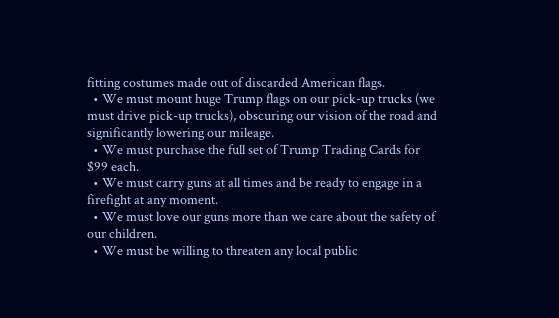fitting costumes made out of discarded American flags.
  • We must mount huge Trump flags on our pick-up trucks (we must drive pick-up trucks), obscuring our vision of the road and significantly lowering our mileage.
  • We must purchase the full set of Trump Trading Cards for $99 each.
  • We must carry guns at all times and be ready to engage in a firefight at any moment.
  • We must love our guns more than we care about the safety of our children.
  • We must be willing to threaten any local public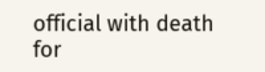official with death for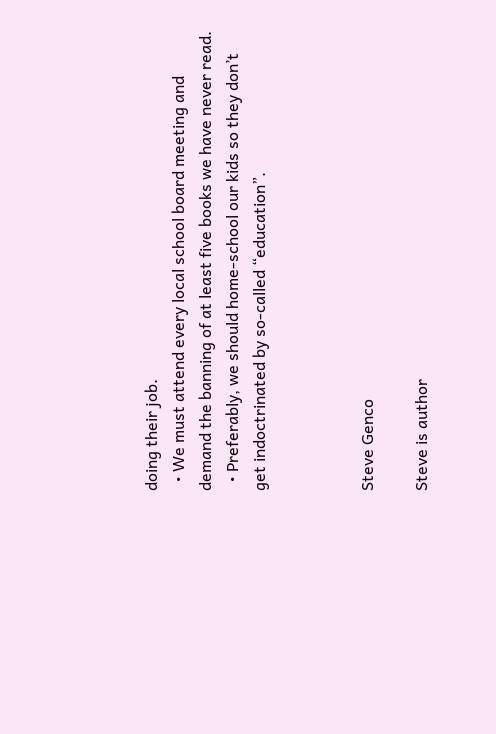doing their job.
  • We must attend every local school board meeting and demand the banning of at least five books we have never read.
  • Preferably, we should home-school our kids so they don’t get indoctrinated by so-called “education”.



Steve Genco

Steve is author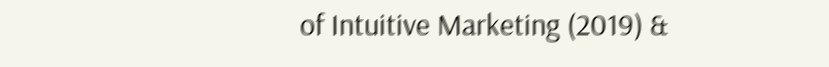of Intuitive Marketing (2019) &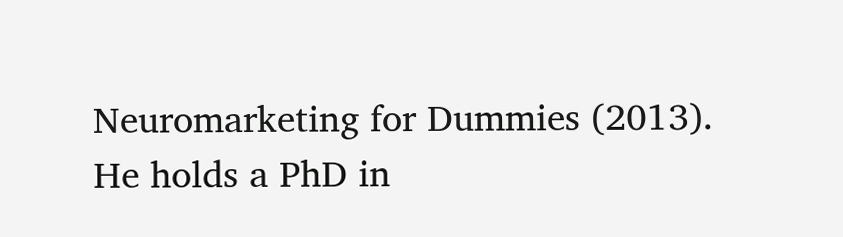Neuromarketing for Dummies (2013). He holds a PhD in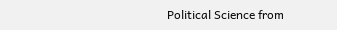Political Science from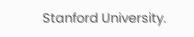Stanford University.